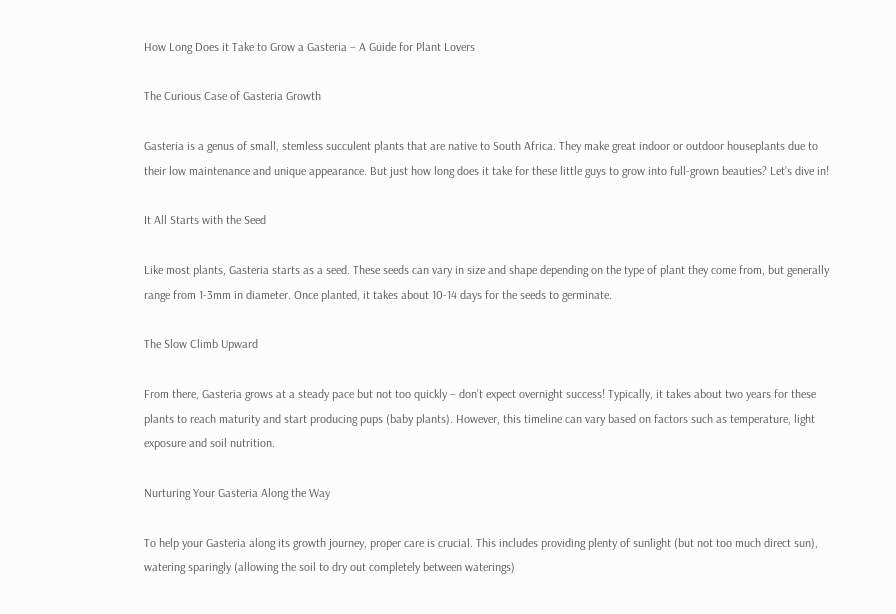How Long Does it Take to Grow a Gasteria – A Guide for Plant Lovers

The Curious Case of Gasteria Growth

Gasteria is a genus of small, stemless succulent plants that are native to South Africa. They make great indoor or outdoor houseplants due to their low maintenance and unique appearance. But just how long does it take for these little guys to grow into full-grown beauties? Let’s dive in!

It All Starts with the Seed

Like most plants, Gasteria starts as a seed. These seeds can vary in size and shape depending on the type of plant they come from, but generally range from 1-3mm in diameter. Once planted, it takes about 10-14 days for the seeds to germinate.

The Slow Climb Upward

From there, Gasteria grows at a steady pace but not too quickly – don’t expect overnight success! Typically, it takes about two years for these plants to reach maturity and start producing pups (baby plants). However, this timeline can vary based on factors such as temperature, light exposure and soil nutrition.

Nurturing Your Gasteria Along the Way

To help your Gasteria along its growth journey, proper care is crucial. This includes providing plenty of sunlight (but not too much direct sun), watering sparingly (allowing the soil to dry out completely between waterings)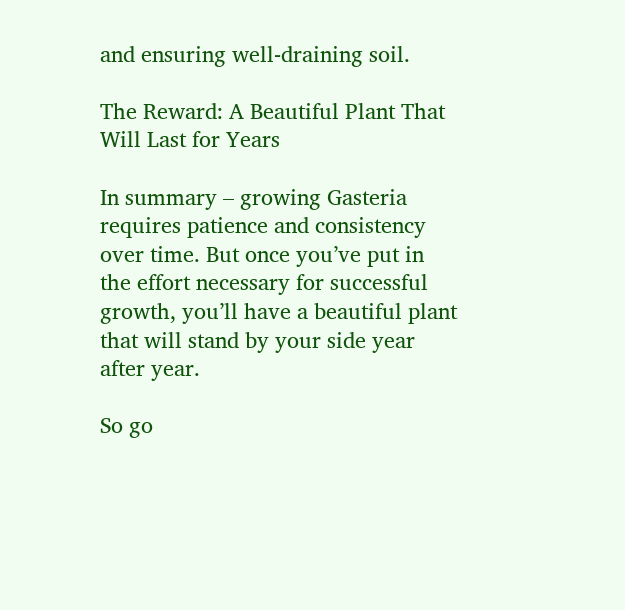and ensuring well-draining soil.

The Reward: A Beautiful Plant That Will Last for Years

In summary – growing Gasteria requires patience and consistency over time. But once you’ve put in the effort necessary for successful growth, you’ll have a beautiful plant that will stand by your side year after year.

So go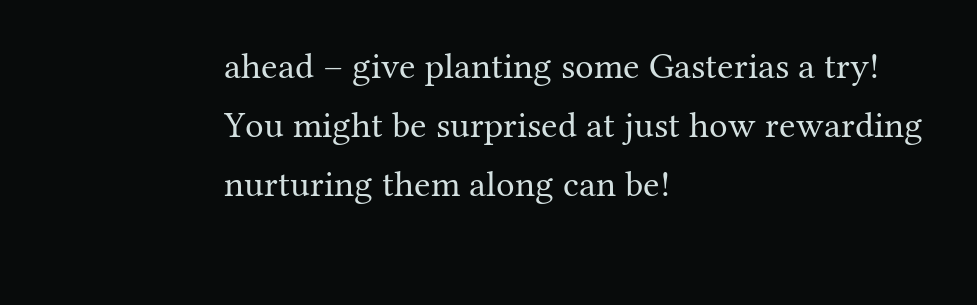ahead – give planting some Gasterias a try! You might be surprised at just how rewarding nurturing them along can be!